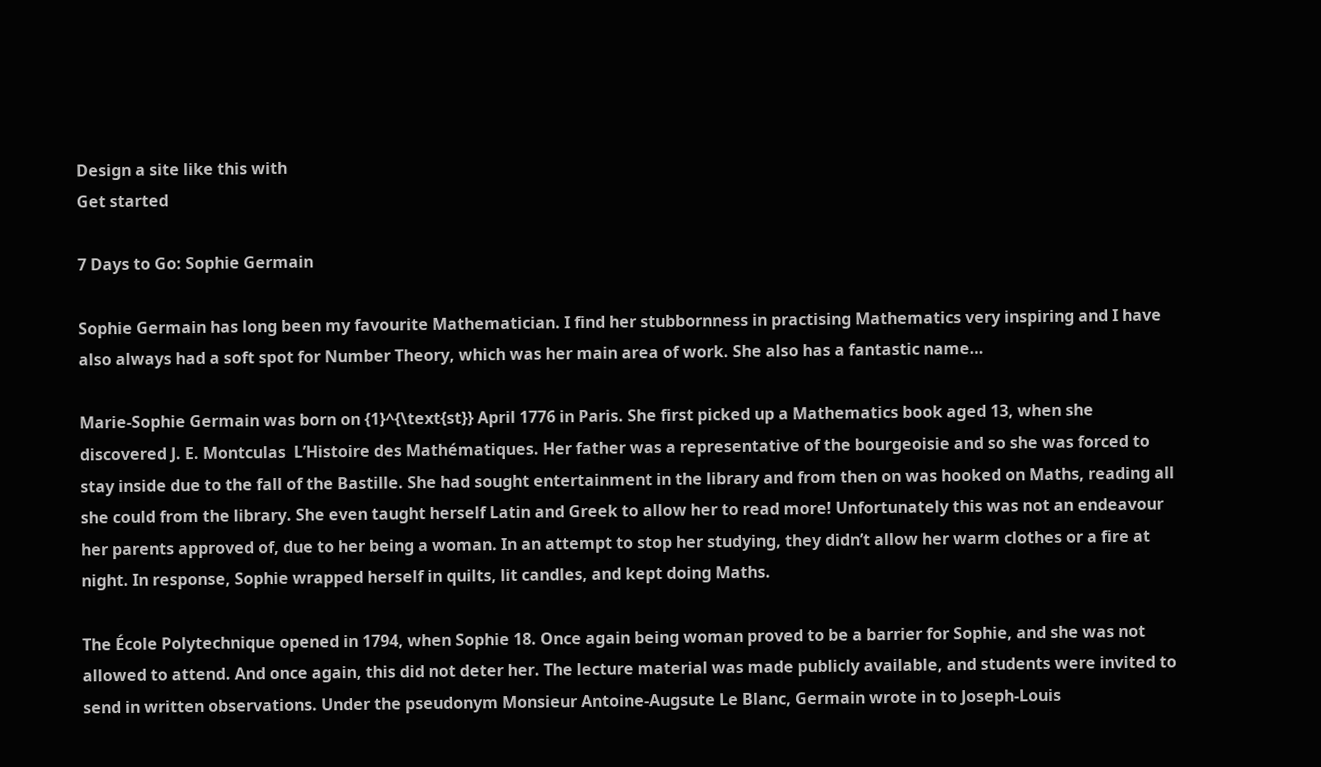Design a site like this with
Get started

7 Days to Go: Sophie Germain

Sophie Germain has long been my favourite Mathematician. I find her stubbornness in practising Mathematics very inspiring and I have also always had a soft spot for Number Theory, which was her main area of work. She also has a fantastic name…

Marie-Sophie Germain was born on {1}^{\text{st}} April 1776 in Paris. She first picked up a Mathematics book aged 13, when she discovered J. E. Montculas  L’Histoire des Mathématiques. Her father was a representative of the bourgeoisie and so she was forced to stay inside due to the fall of the Bastille. She had sought entertainment in the library and from then on was hooked on Maths, reading all she could from the library. She even taught herself Latin and Greek to allow her to read more! Unfortunately this was not an endeavour her parents approved of, due to her being a woman. In an attempt to stop her studying, they didn’t allow her warm clothes or a fire at night. In response, Sophie wrapped herself in quilts, lit candles, and kept doing Maths.

The École Polytechnique opened in 1794, when Sophie 18. Once again being woman proved to be a barrier for Sophie, and she was not allowed to attend. And once again, this did not deter her. The lecture material was made publicly available, and students were invited to send in written observations. Under the pseudonym Monsieur Antoine-Augsute Le Blanc, Germain wrote in to Joseph-Louis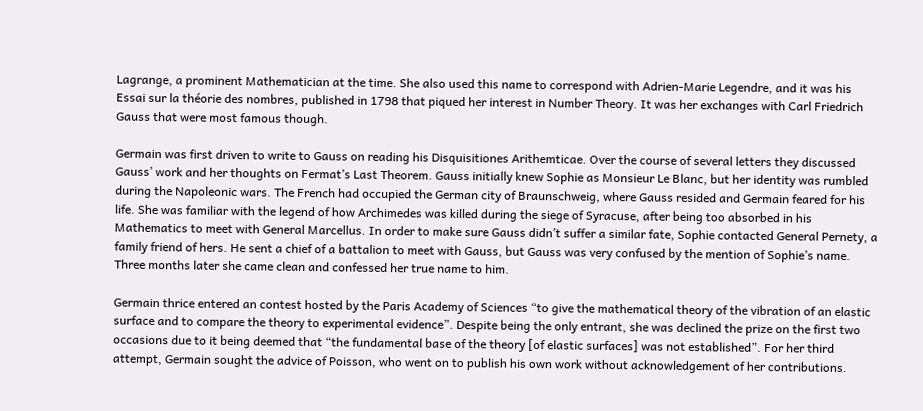Lagrange, a prominent Mathematician at the time. She also used this name to correspond with Adrien-Marie Legendre, and it was his Essai sur la théorie des nombres, published in 1798 that piqued her interest in Number Theory. It was her exchanges with Carl Friedrich Gauss that were most famous though.

Germain was first driven to write to Gauss on reading his Disquisitiones Arithemticae. Over the course of several letters they discussed Gauss’ work and her thoughts on Fermat’s Last Theorem. Gauss initially knew Sophie as Monsieur Le Blanc, but her identity was rumbled during the Napoleonic wars. The French had occupied the German city of Braunschweig, where Gauss resided and Germain feared for his life. She was familiar with the legend of how Archimedes was killed during the siege of Syracuse, after being too absorbed in his Mathematics to meet with General Marcellus. In order to make sure Gauss didn’t suffer a similar fate, Sophie contacted General Pernety, a family friend of hers. He sent a chief of a battalion to meet with Gauss, but Gauss was very confused by the mention of Sophie’s name. Three months later she came clean and confessed her true name to him.

Germain thrice entered an contest hosted by the Paris Academy of Sciences “to give the mathematical theory of the vibration of an elastic surface and to compare the theory to experimental evidence”. Despite being the only entrant, she was declined the prize on the first two occasions due to it being deemed that “the fundamental base of the theory [of elastic surfaces] was not established”. For her third attempt, Germain sought the advice of Poisson, who went on to publish his own work without acknowledgement of her contributions.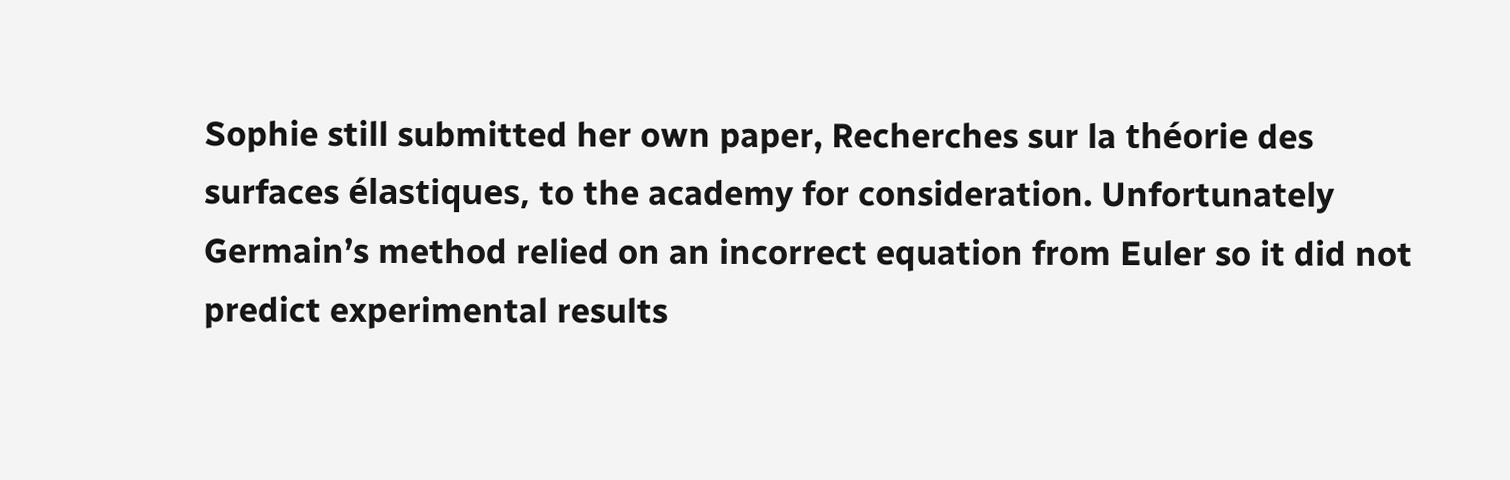Sophie still submitted her own paper, Recherches sur la théorie des surfaces élastiques, to the academy for consideration. Unfortunately Germain’s method relied on an incorrect equation from Euler so it did not predict experimental results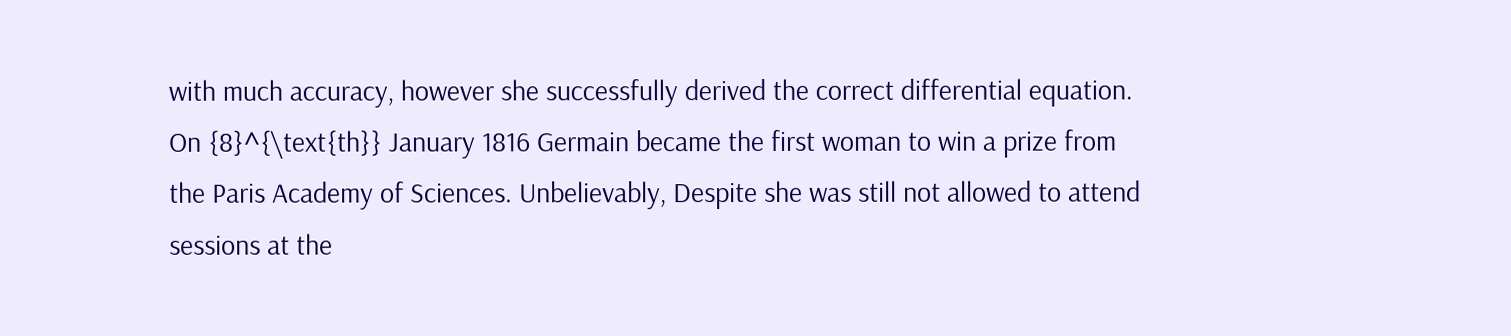with much accuracy, however she successfully derived the correct differential equation. On {8}^{\text{th}} January 1816 Germain became the first woman to win a prize from the Paris Academy of Sciences. Unbelievably, Despite she was still not allowed to attend sessions at the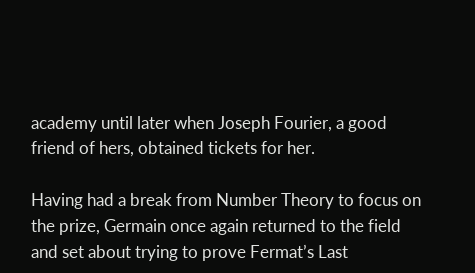academy until later when Joseph Fourier, a good friend of hers, obtained tickets for her.

Having had a break from Number Theory to focus on the prize, Germain once again returned to the field and set about trying to prove Fermat’s Last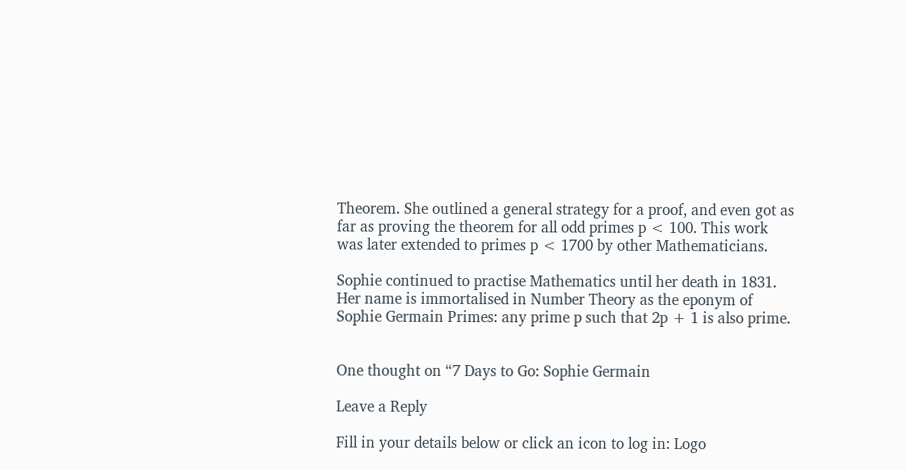Theorem. She outlined a general strategy for a proof, and even got as far as proving the theorem for all odd primes p < 100. This work was later extended to primes p < 1700 by other Mathematicians.

Sophie continued to practise Mathematics until her death in 1831. Her name is immortalised in Number Theory as the eponym of Sophie Germain Primes: any prime p such that 2p + 1 is also prime.


One thought on “7 Days to Go: Sophie Germain

Leave a Reply

Fill in your details below or click an icon to log in: Logo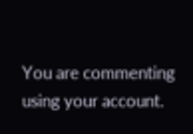You are commenting using your account.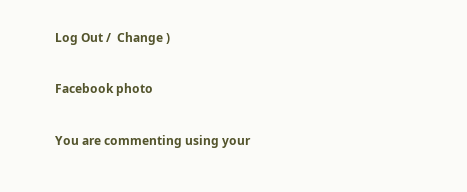Log Out /  Change )

Facebook photo

You are commenting using your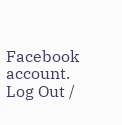Facebook account. Log Out /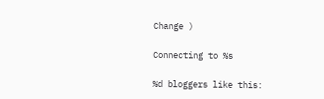Change )

Connecting to %s

%d bloggers like this: